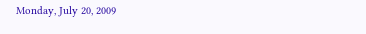Monday, July 20, 2009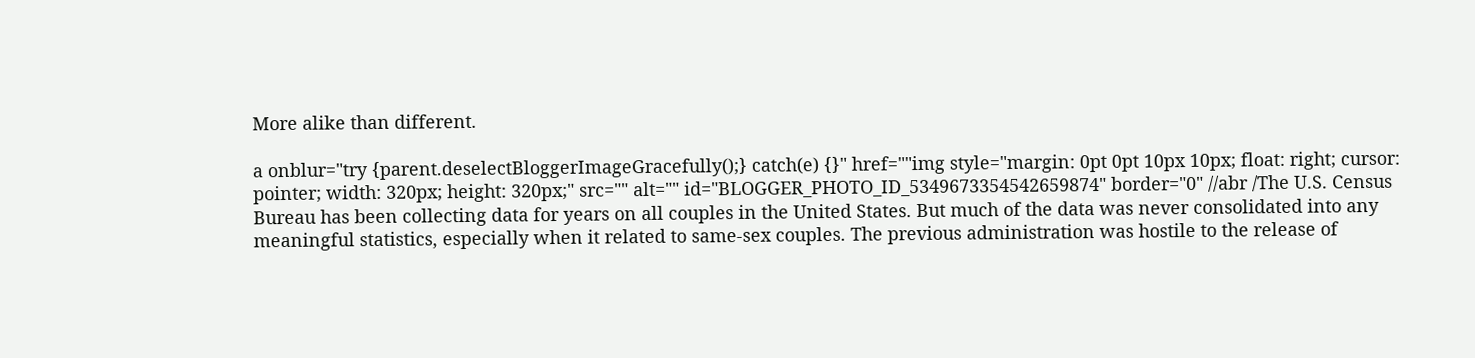More alike than different.

a onblur="try {parent.deselectBloggerImageGracefully();} catch(e) {}" href=""img style="margin: 0pt 0pt 10px 10px; float: right; cursor: pointer; width: 320px; height: 320px;" src="" alt="" id="BLOGGER_PHOTO_ID_5349673354542659874" border="0" //abr /The U.S. Census Bureau has been collecting data for years on all couples in the United States. But much of the data was never consolidated into any meaningful statistics, especially when it related to same-sex couples. The previous administration was hostile to the release of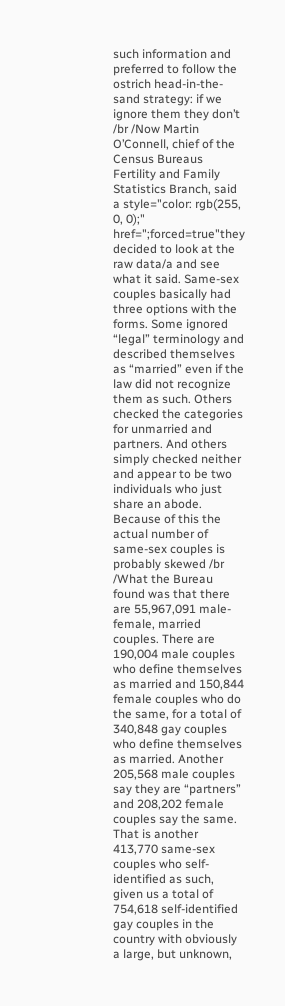such information and preferred to follow the ostrich head-in-the-sand strategy: if we ignore them they don’t /br /Now Martin O’Connell, chief of the Census Bureaus Fertility and Family Statistics Branch, said a style="color: rgb(255, 0, 0);" href=";forced=true"they decided to look at the raw data/a and see what it said. Same-sex couples basically had three options with the forms. Some ignored “legal” terminology and described themselves as “married” even if the law did not recognize them as such. Others checked the categories for unmarried and partners. And others simply checked neither and appear to be two individuals who just share an abode. Because of this the actual number of same-sex couples is probably skewed /br /What the Bureau found was that there are 55,967,091 male-female, married couples. There are 190,004 male couples who define themselves as married and 150,844 female couples who do the same, for a total of 340,848 gay couples who define themselves as married. Another 205,568 male couples say they are “partners” and 208,202 female couples say the same. That is another 413,770 same-sex couples who self-identified as such, given us a total of 754,618 self-identified gay couples in the country with obviously a large, but unknown,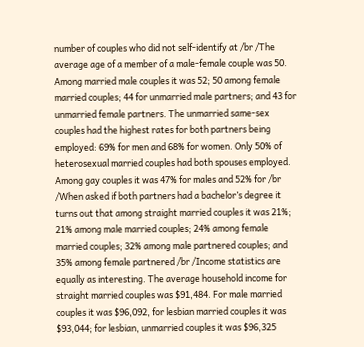number of couples who did not self-identify at /br /The average age of a member of a male-female couple was 50. Among married male couples it was 52; 50 among female married couples; 44 for unmarried male partners; and 43 for unmarried female partners. The unmarried same-sex couples had the highest rates for both partners being employed: 69% for men and 68% for women. Only 50% of heterosexual married couples had both spouses employed. Among gay couples it was 47% for males and 52% for /br /When asked if both partners had a bachelor’s degree it turns out that among straight married couples it was 21%; 21% among male married couples; 24% among female married couples; 32% among male partnered couples; and 35% among female partnered /br /Income statistics are equally as interesting. The average household income for straight married couples was $91,484. For male married couples it was $96,092, for lesbian married couples it was $93,044; for lesbian, unmarried couples it was $96,325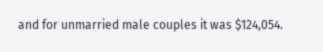and for unmarried male couples it was $124,054.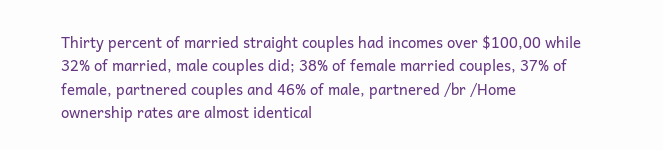Thirty percent of married straight couples had incomes over $100,00 while 32% of married, male couples did; 38% of female married couples, 37% of female, partnered couples and 46% of male, partnered /br /Home ownership rates are almost identical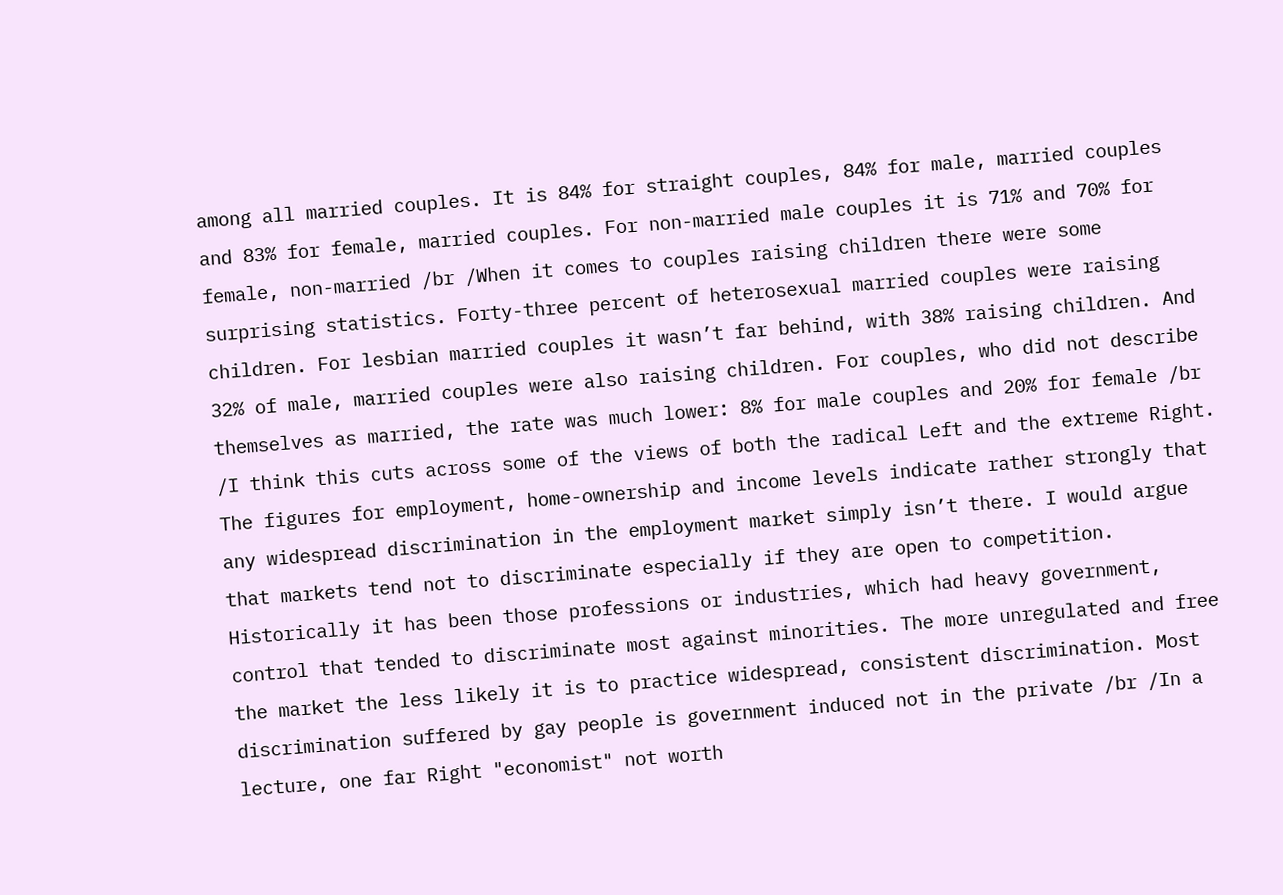among all married couples. It is 84% for straight couples, 84% for male, married couples and 83% for female, married couples. For non-married male couples it is 71% and 70% for female, non-married /br /When it comes to couples raising children there were some surprising statistics. Forty-three percent of heterosexual married couples were raising children. For lesbian married couples it wasn’t far behind, with 38% raising children. And 32% of male, married couples were also raising children. For couples, who did not describe themselves as married, the rate was much lower: 8% for male couples and 20% for female /br /I think this cuts across some of the views of both the radical Left and the extreme Right. The figures for employment, home-ownership and income levels indicate rather strongly that any widespread discrimination in the employment market simply isn’t there. I would argue that markets tend not to discriminate especially if they are open to competition. Historically it has been those professions or industries, which had heavy government, control that tended to discriminate most against minorities. The more unregulated and free the market the less likely it is to practice widespread, consistent discrimination. Most discrimination suffered by gay people is government induced not in the private /br /In a lecture, one far Right "economist" not worth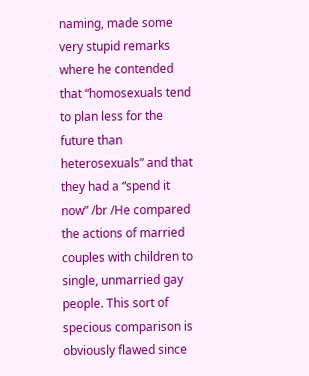naming, made some very stupid remarks where he contended that “homosexuals tend to plan less for the future than heterosexuals” and that they had a “spend it now” /br /He compared the actions of married couples with children to single, unmarried gay people. This sort of specious comparison is obviously flawed since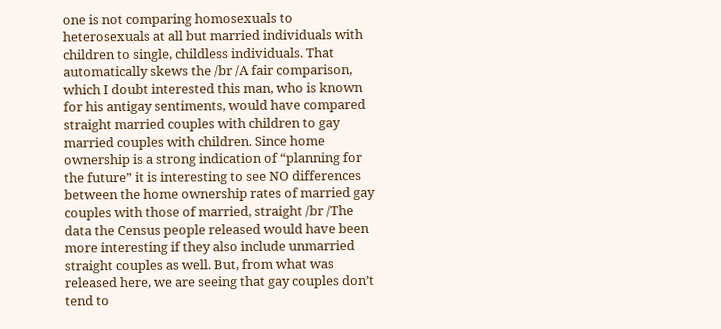one is not comparing homosexuals to heterosexuals at all but married individuals with children to single, childless individuals. That automatically skews the /br /A fair comparison, which I doubt interested this man, who is known for his antigay sentiments, would have compared straight married couples with children to gay married couples with children. Since home ownership is a strong indication of “planning for the future” it is interesting to see NO differences between the home ownership rates of married gay couples with those of married, straight /br /The data the Census people released would have been more interesting if they also include unmarried straight couples as well. But, from what was released here, we are seeing that gay couples don’t tend to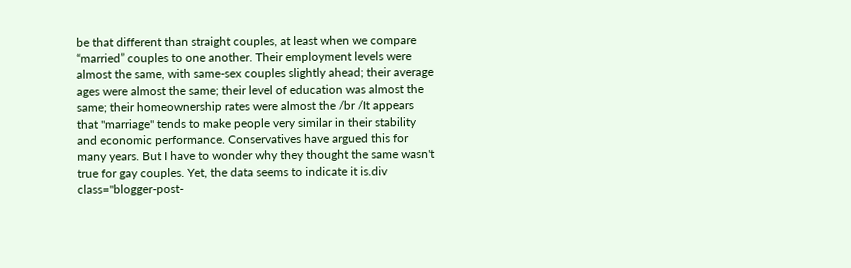be that different than straight couples, at least when we compare “married” couples to one another. Their employment levels were almost the same, with same-sex couples slightly ahead; their average ages were almost the same; their level of education was almost the same; their homeownership rates were almost the /br /It appears that "marriage" tends to make people very similar in their stability and economic performance. Conservatives have argued this for many years. But I have to wonder why they thought the same wasn't true for gay couples. Yet, the data seems to indicate it is.div class="blogger-post-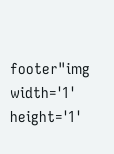footer"img width='1' height='1'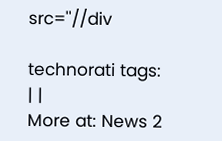src=''//div

technorati tags:
| |
More at: News 2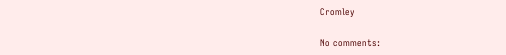Cromley

No comments: